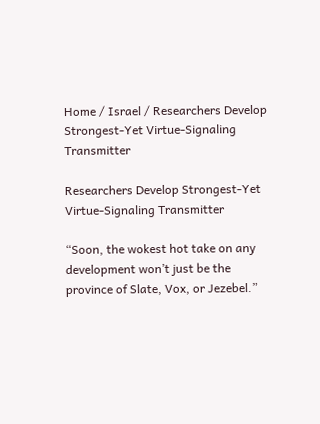Home / Israel / Researchers Develop Strongest-Yet Virtue-Signaling Transmitter

Researchers Develop Strongest-Yet Virtue-Signaling Transmitter

“Soon, the wokest hot take on any development won’t just be the province of Slate, Vox, or Jezebel.”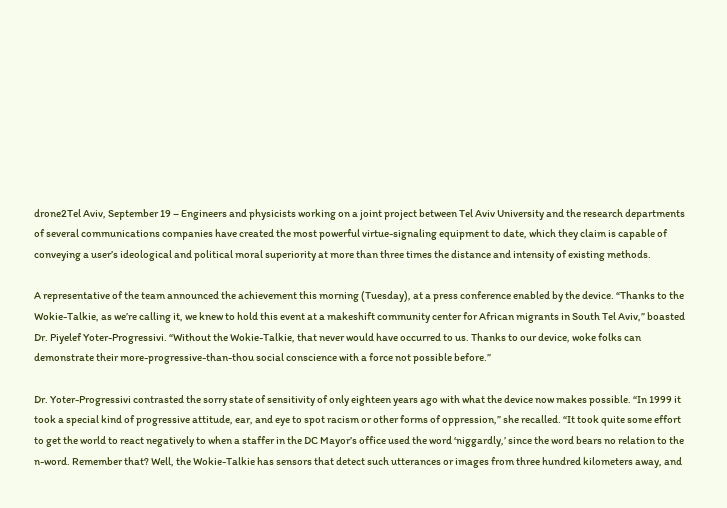drone2Tel Aviv, September 19 – Engineers and physicists working on a joint project between Tel Aviv University and the research departments of several communications companies have created the most powerful virtue-signaling equipment to date, which they claim is capable of conveying a user’s ideological and political moral superiority at more than three times the distance and intensity of existing methods.

A representative of the team announced the achievement this morning (Tuesday), at a press conference enabled by the device. “Thanks to the Wokie-Talkie, as we’re calling it, we knew to hold this event at a makeshift community center for African migrants in South Tel Aviv,” boasted Dr. Piyelef Yoter-Progressivi. “Without the Wokie-Talkie, that never would have occurred to us. Thanks to our device, woke folks can demonstrate their more-progressive-than-thou social conscience with a force not possible before.”

Dr. Yoter-Progressivi contrasted the sorry state of sensitivity of only eighteen years ago with what the device now makes possible. “In 1999 it took a special kind of progressive attitude, ear, and eye to spot racism or other forms of oppression,” she recalled. “It took quite some effort to get the world to react negatively to when a staffer in the DC Mayor’s office used the word ‘niggardly,’ since the word bears no relation to the n-word. Remember that? Well, the Wokie-Talkie has sensors that detect such utterances or images from three hundred kilometers away, and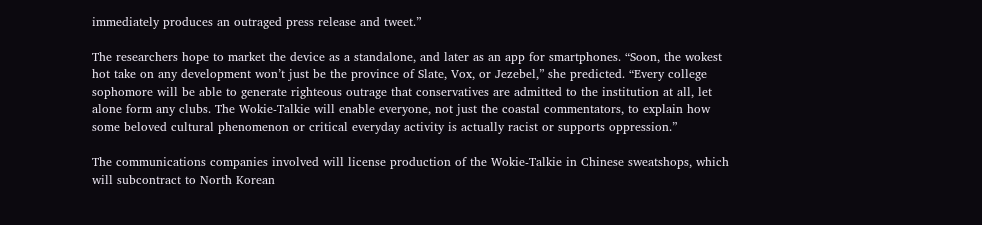immediately produces an outraged press release and tweet.”

The researchers hope to market the device as a standalone, and later as an app for smartphones. “Soon, the wokest hot take on any development won’t just be the province of Slate, Vox, or Jezebel,” she predicted. “Every college sophomore will be able to generate righteous outrage that conservatives are admitted to the institution at all, let alone form any clubs. The Wokie-Talkie will enable everyone, not just the coastal commentators, to explain how some beloved cultural phenomenon or critical everyday activity is actually racist or supports oppression.”

The communications companies involved will license production of the Wokie-Talkie in Chinese sweatshops, which will subcontract to North Korean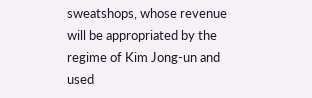sweatshops, whose revenue will be appropriated by the regime of Kim Jong-un and used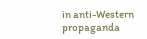in anti-Western propaganda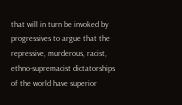that will in turn be invoked by progressives to argue that the repressive, murderous, racist, ethno-supremacist dictatorships of the world have superior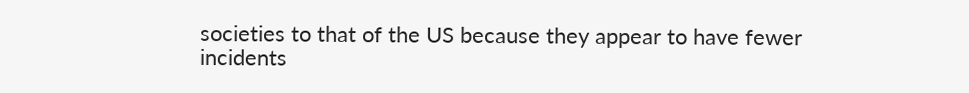societies to that of the US because they appear to have fewer incidents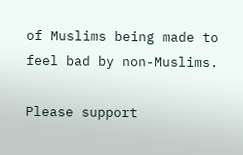of Muslims being made to feel bad by non-Muslims.

Please support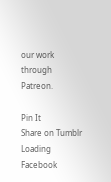our work through Patreon.

Pin It
Share on Tumblr
Loading Facebook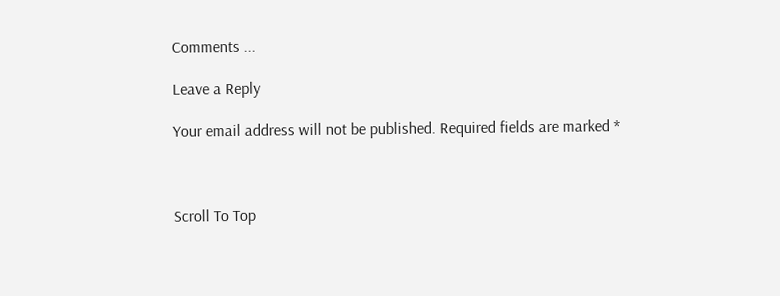Comments ...

Leave a Reply

Your email address will not be published. Required fields are marked *



Scroll To Top